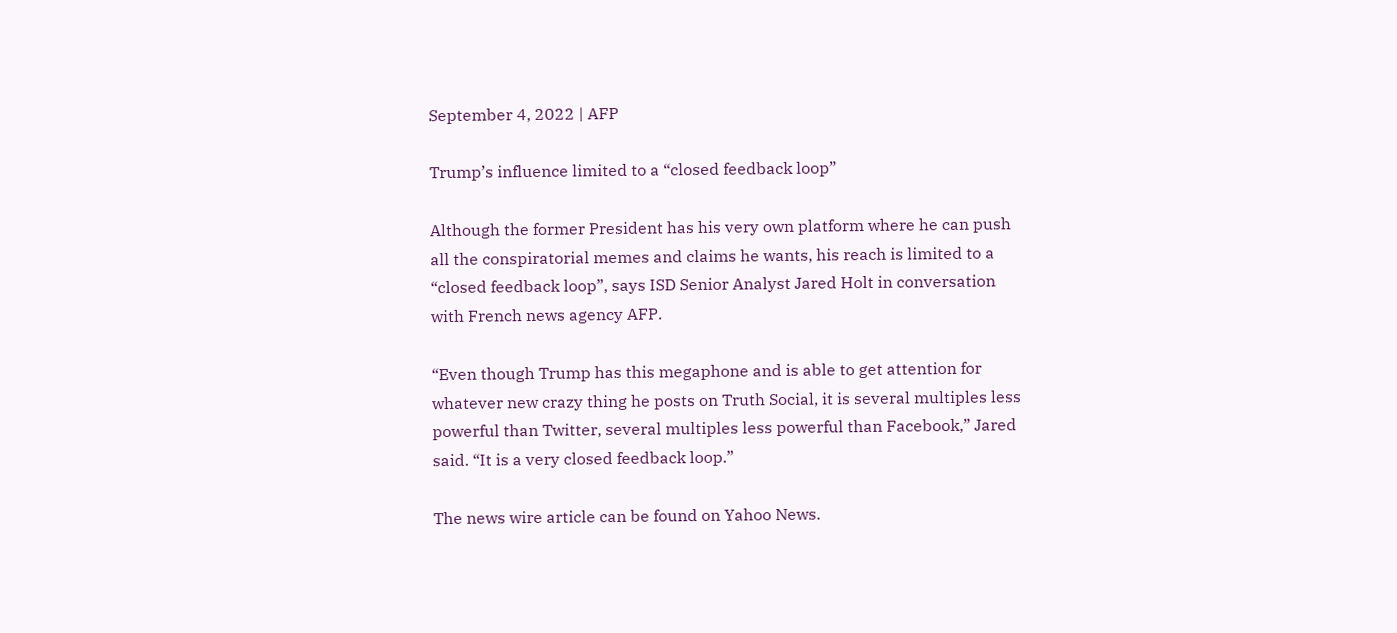September 4, 2022 | AFP

Trump’s influence limited to a “closed feedback loop”

Although the former President has his very own platform where he can push all the conspiratorial memes and claims he wants, his reach is limited to a “closed feedback loop”, says ISD Senior Analyst Jared Holt in conversation with French news agency AFP.

“Even though Trump has this megaphone and is able to get attention for whatever new crazy thing he posts on Truth Social, it is several multiples less powerful than Twitter, several multiples less powerful than Facebook,” Jared said. “It is a very closed feedback loop.”

The news wire article can be found on Yahoo News.